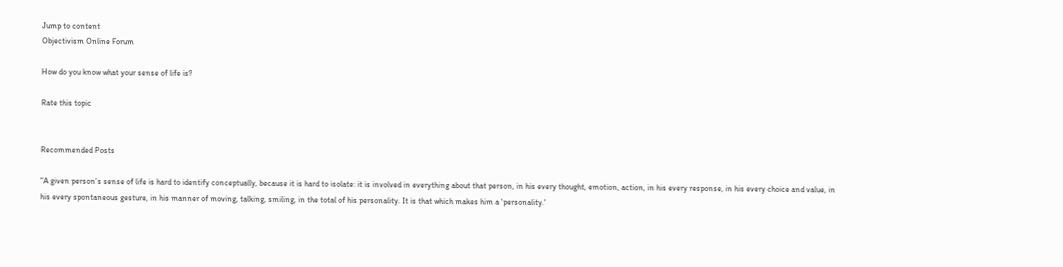Jump to content
Objectivism Online Forum

How do you know what your sense of life is?

Rate this topic


Recommended Posts

"A given person’s sense of life is hard to identify conceptually, because it is hard to isolate: it is involved in everything about that person, in his every thought, emotion, action, in his every response, in his every choice and value, in his every spontaneous gesture, in his manner of moving, talking, smiling, in the total of his personality. It is that which makes him a 'personality.'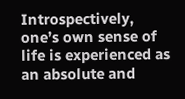Introspectively, one’s own sense of life is experienced as an absolute and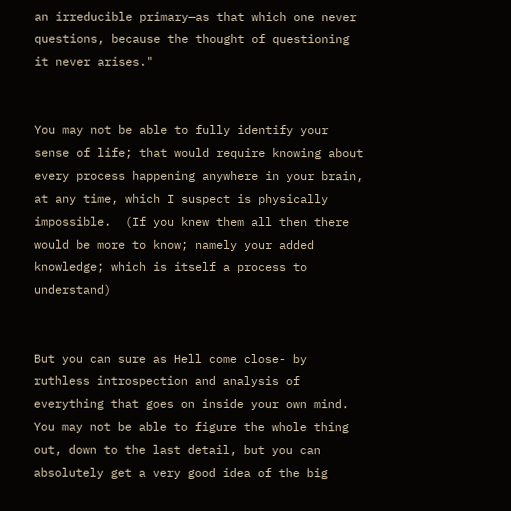an irreducible primary—as that which one never questions, because the thought of questioning it never arises."


You may not be able to fully identify your sense of life; that would require knowing about every process happening anywhere in your brain, at any time, which I suspect is physically impossible.  (If you knew them all then there would be more to know; namely your added knowledge; which is itself a process to understand)


But you can sure as Hell come close- by ruthless introspection and analysis of everything that goes on inside your own mind.  You may not be able to figure the whole thing out, down to the last detail, but you can absolutely get a very good idea of the big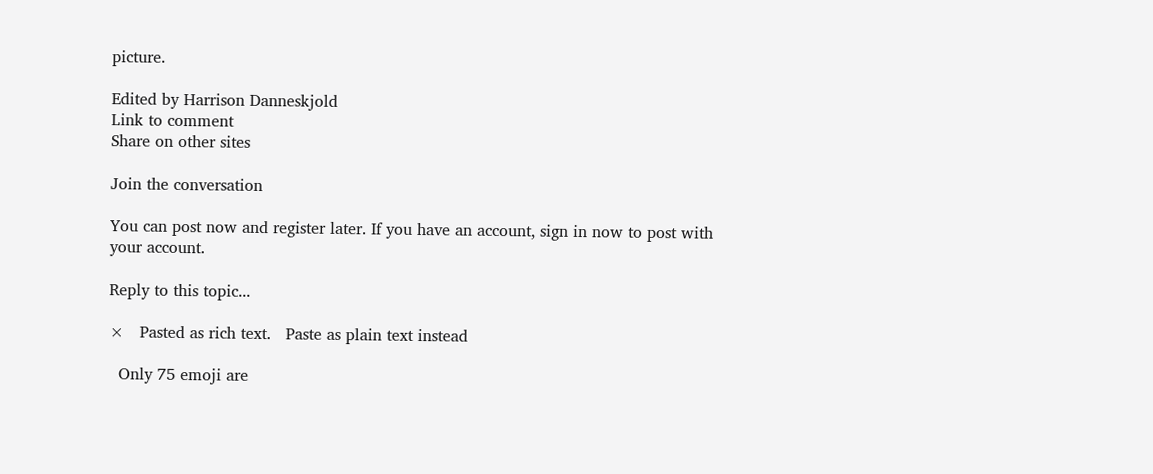picture.

Edited by Harrison Danneskjold
Link to comment
Share on other sites

Join the conversation

You can post now and register later. If you have an account, sign in now to post with your account.

Reply to this topic...

×   Pasted as rich text.   Paste as plain text instead

  Only 75 emoji are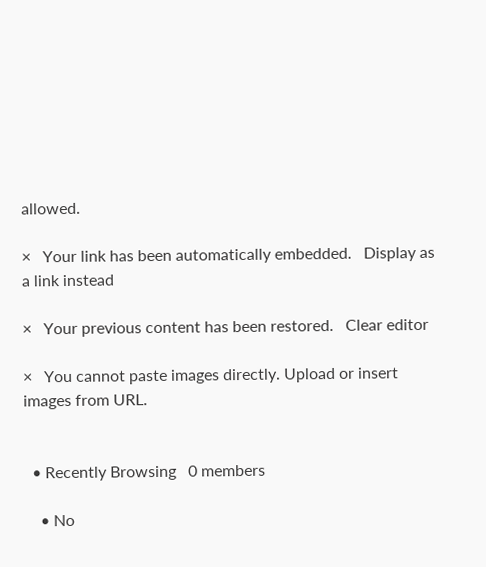allowed.

×   Your link has been automatically embedded.   Display as a link instead

×   Your previous content has been restored.   Clear editor

×   You cannot paste images directly. Upload or insert images from URL.


  • Recently Browsing   0 members

    • No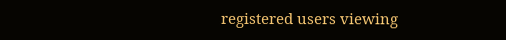registered users viewing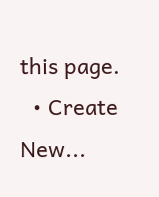this page.
  • Create New...